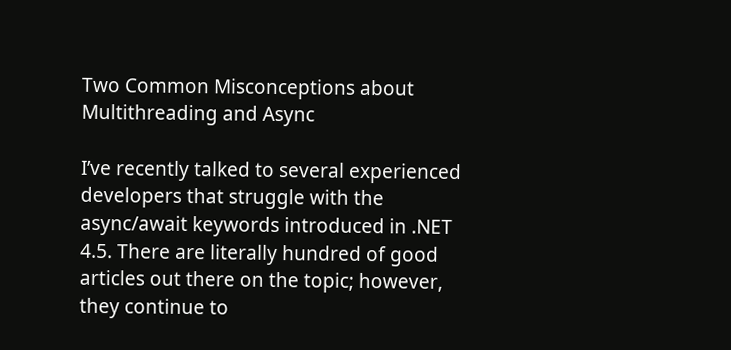Two Common Misconceptions about Multithreading and Async

I’ve recently talked to several experienced developers that struggle with the async/await keywords introduced in .NET 4.5. There are literally hundred of good articles out there on the topic; however, they continue to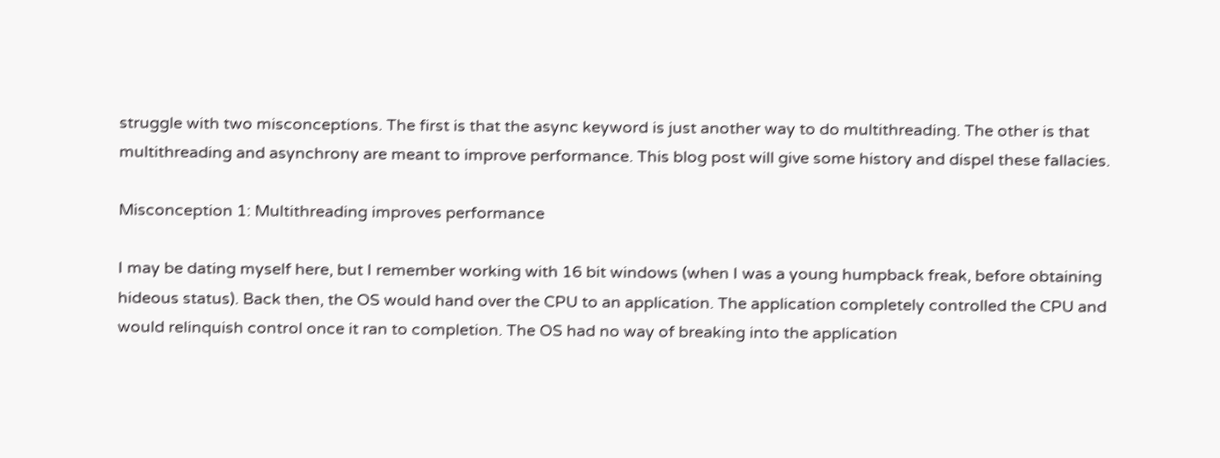struggle with two misconceptions. The first is that the async keyword is just another way to do multithreading. The other is that multithreading and asynchrony are meant to improve performance. This blog post will give some history and dispel these fallacies.

Misconception 1: Multithreading improves performance

I may be dating myself here, but I remember working with 16 bit windows (when I was a young humpback freak, before obtaining hideous status). Back then, the OS would hand over the CPU to an application. The application completely controlled the CPU and would relinquish control once it ran to completion. The OS had no way of breaking into the application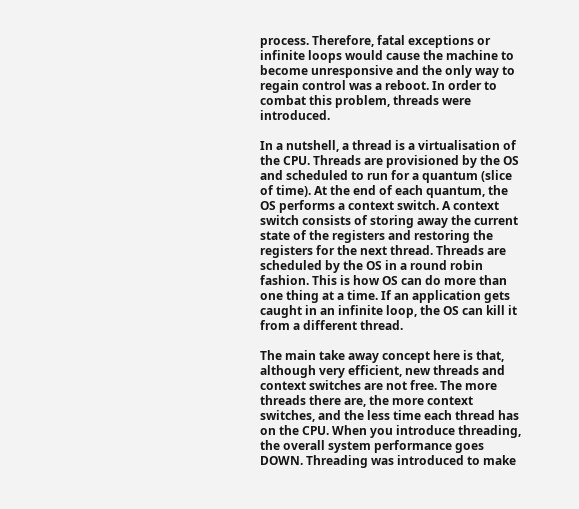process. Therefore, fatal exceptions or infinite loops would cause the machine to become unresponsive and the only way to regain control was a reboot. In order to combat this problem, threads were introduced.

In a nutshell, a thread is a virtualisation of the CPU. Threads are provisioned by the OS and scheduled to run for a quantum (slice of time). At the end of each quantum, the OS performs a context switch. A context switch consists of storing away the current state of the registers and restoring the registers for the next thread. Threads are scheduled by the OS in a round robin fashion. This is how OS can do more than one thing at a time. If an application gets caught in an infinite loop, the OS can kill it from a different thread.

The main take away concept here is that, although very efficient, new threads and context switches are not free. The more threads there are, the more context switches, and the less time each thread has on the CPU. When you introduce threading, the overall system performance goes DOWN. Threading was introduced to make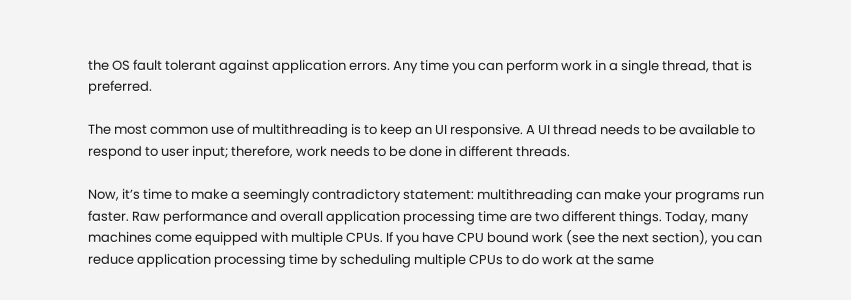the OS fault tolerant against application errors. Any time you can perform work in a single thread, that is preferred.

The most common use of multithreading is to keep an UI responsive. A UI thread needs to be available to respond to user input; therefore, work needs to be done in different threads.

Now, it’s time to make a seemingly contradictory statement: multithreading can make your programs run faster. Raw performance and overall application processing time are two different things. Today, many machines come equipped with multiple CPUs. If you have CPU bound work (see the next section), you can reduce application processing time by scheduling multiple CPUs to do work at the same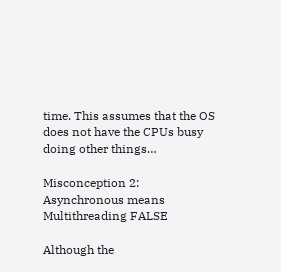time. This assumes that the OS does not have the CPUs busy doing other things…

Misconception 2: Asynchronous means Multithreading FALSE

Although the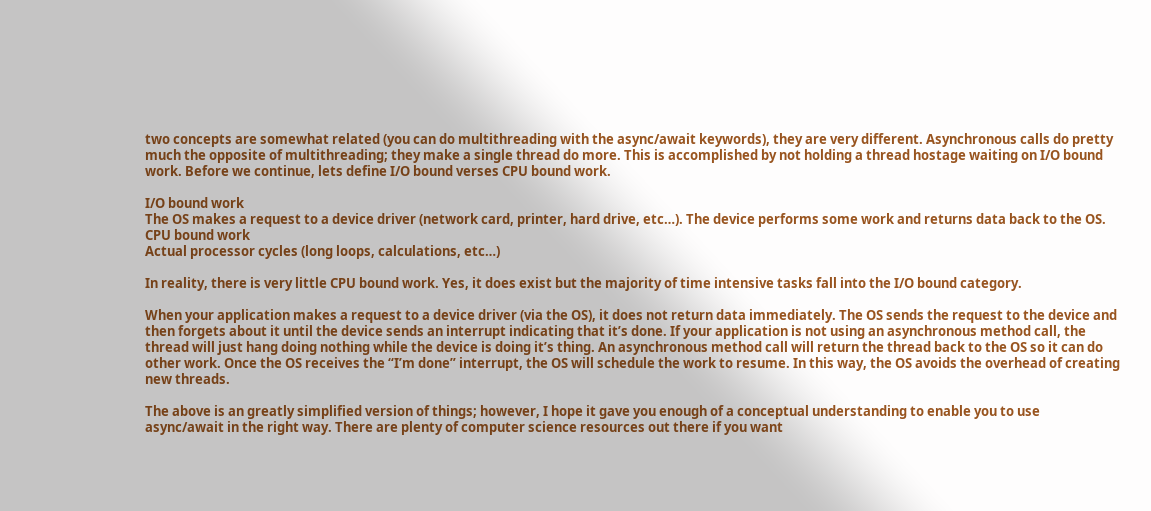two concepts are somewhat related (you can do multithreading with the async/await keywords), they are very different. Asynchronous calls do pretty much the opposite of multithreading; they make a single thread do more. This is accomplished by not holding a thread hostage waiting on I/O bound work. Before we continue, lets define I/O bound verses CPU bound work.

I/O bound work
The OS makes a request to a device driver (network card, printer, hard drive, etc…). The device performs some work and returns data back to the OS.
CPU bound work
Actual processor cycles (long loops, calculations, etc…)

In reality, there is very little CPU bound work. Yes, it does exist but the majority of time intensive tasks fall into the I/O bound category.

When your application makes a request to a device driver (via the OS), it does not return data immediately. The OS sends the request to the device and then forgets about it until the device sends an interrupt indicating that it’s done. If your application is not using an asynchronous method call, the thread will just hang doing nothing while the device is doing it’s thing. An asynchronous method call will return the thread back to the OS so it can do other work. Once the OS receives the “I’m done” interrupt, the OS will schedule the work to resume. In this way, the OS avoids the overhead of creating new threads.

The above is an greatly simplified version of things; however, I hope it gave you enough of a conceptual understanding to enable you to use async/await in the right way. There are plenty of computer science resources out there if you want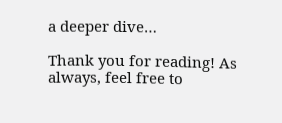a deeper dive…

Thank you for reading! As always, feel free to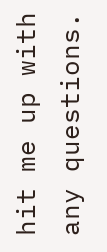hit me up with any questions.